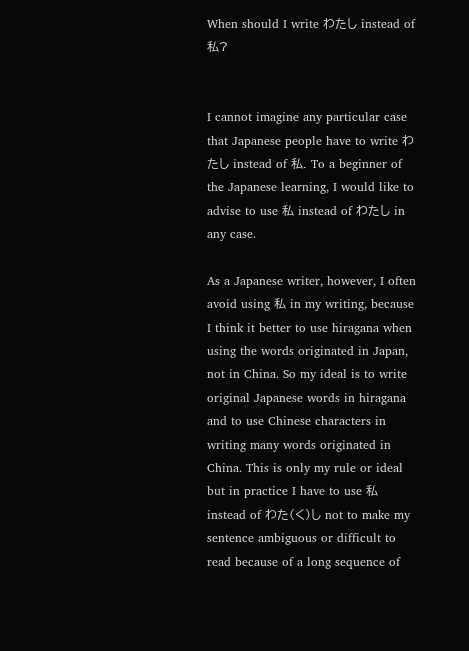When should I write わたし instead of 私?


I cannot imagine any particular case that Japanese people have to write わたし instead of 私. To a beginner of the Japanese learning, I would like to advise to use 私 instead of わたし in any case.

As a Japanese writer, however, I often avoid using 私 in my writing, because I think it better to use hiragana when using the words originated in Japan, not in China. So my ideal is to write original Japanese words in hiragana and to use Chinese characters in writing many words originated in China. This is only my rule or ideal but in practice I have to use 私 instead of わた(く)し not to make my sentence ambiguous or difficult to read because of a long sequence of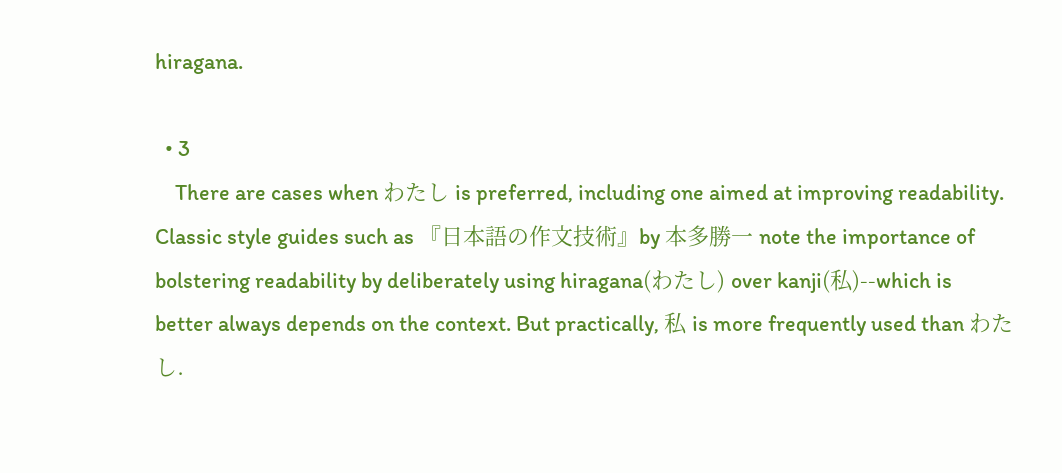hiragana.

  • 3
    There are cases when わたし is preferred, including one aimed at improving readability. Classic style guides such as 『日本語の作文技術』by 本多勝一 note the importance of bolstering readability by deliberately using hiragana(わたし) over kanji(私)--which is better always depends on the context. But practically, 私 is more frequently used than わたし.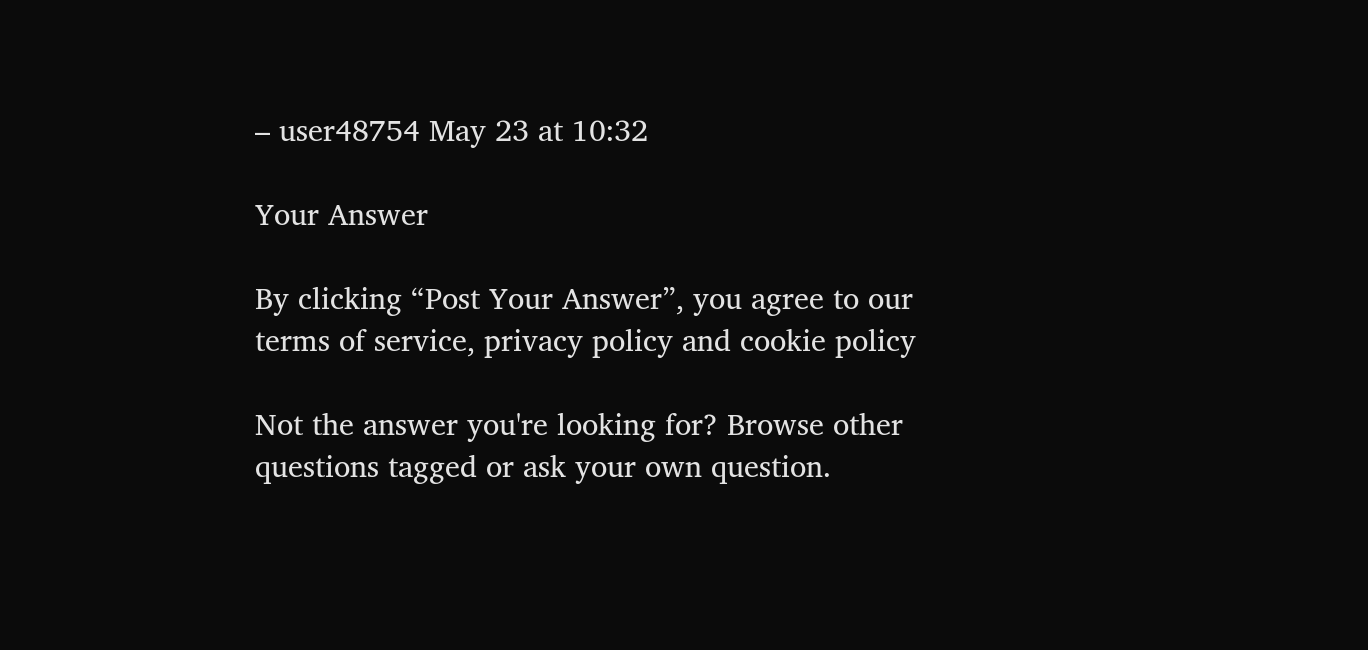– user48754 May 23 at 10:32

Your Answer

By clicking “Post Your Answer”, you agree to our terms of service, privacy policy and cookie policy

Not the answer you're looking for? Browse other questions tagged or ask your own question.